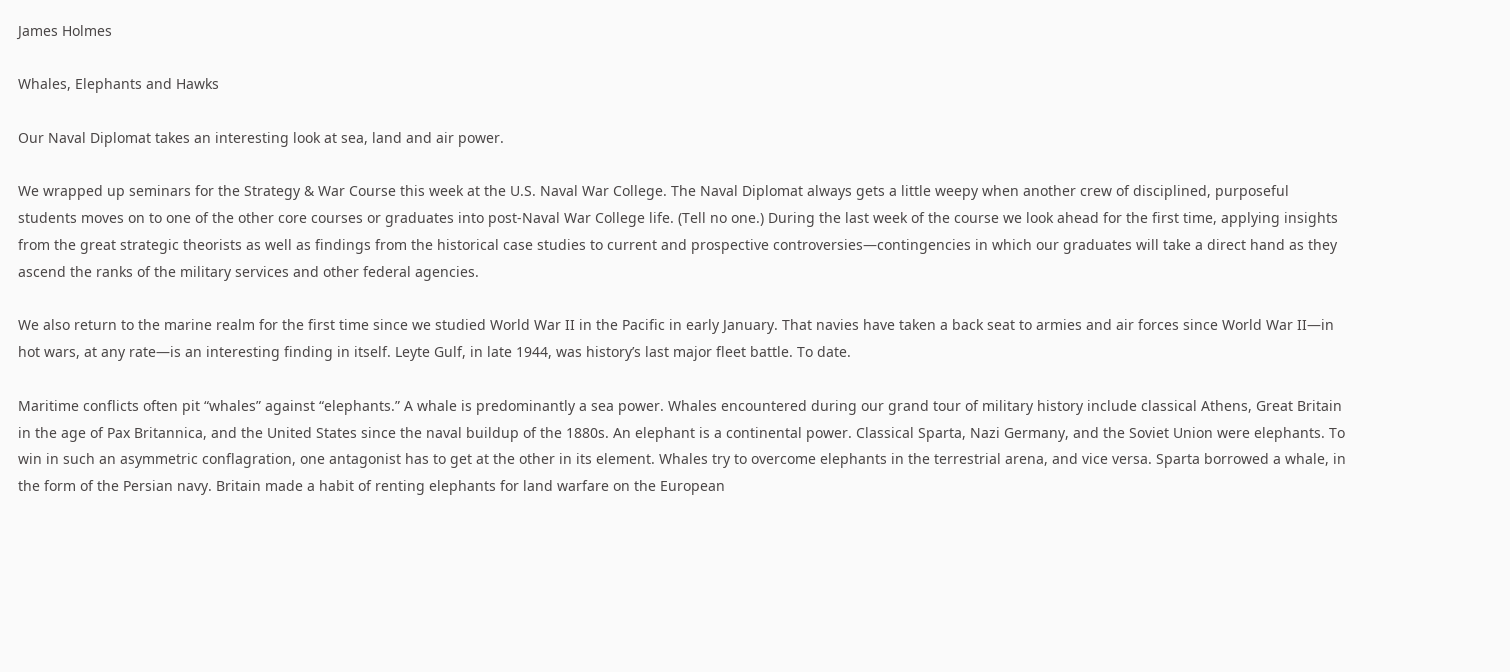James Holmes

Whales, Elephants and Hawks

Our Naval Diplomat takes an interesting look at sea, land and air power.

We wrapped up seminars for the Strategy & War Course this week at the U.S. Naval War College. The Naval Diplomat always gets a little weepy when another crew of disciplined, purposeful students moves on to one of the other core courses or graduates into post-Naval War College life. (Tell no one.) During the last week of the course we look ahead for the first time, applying insights from the great strategic theorists as well as findings from the historical case studies to current and prospective controversies—contingencies in which our graduates will take a direct hand as they ascend the ranks of the military services and other federal agencies.

We also return to the marine realm for the first time since we studied World War II in the Pacific in early January. That navies have taken a back seat to armies and air forces since World War II—in hot wars, at any rate—is an interesting finding in itself. Leyte Gulf, in late 1944, was history’s last major fleet battle. To date.

Maritime conflicts often pit “whales” against “elephants.” A whale is predominantly a sea power. Whales encountered during our grand tour of military history include classical Athens, Great Britain in the age of Pax Britannica, and the United States since the naval buildup of the 1880s. An elephant is a continental power. Classical Sparta, Nazi Germany, and the Soviet Union were elephants. To win in such an asymmetric conflagration, one antagonist has to get at the other in its element. Whales try to overcome elephants in the terrestrial arena, and vice versa. Sparta borrowed a whale, in the form of the Persian navy. Britain made a habit of renting elephants for land warfare on the European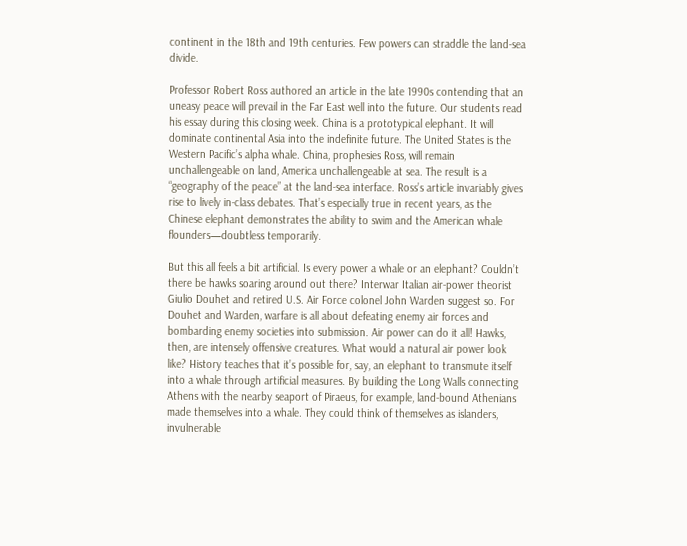continent in the 18th and 19th centuries. Few powers can straddle the land-sea divide.

Professor Robert Ross authored an article in the late 1990s contending that an uneasy peace will prevail in the Far East well into the future. Our students read his essay during this closing week. China is a prototypical elephant. It will dominate continental Asia into the indefinite future. The United States is the Western Pacific’s alpha whale. China, prophesies Ross, will remain unchallengeable on land, America unchallengeable at sea. The result is a “geography of the peace” at the land-sea interface. Ross’s article invariably gives rise to lively in-class debates. That’s especially true in recent years, as the Chinese elephant demonstrates the ability to swim and the American whale flounders—doubtless temporarily.

But this all feels a bit artificial. Is every power a whale or an elephant? Couldn’t there be hawks soaring around out there? Interwar Italian air-power theorist Giulio Douhet and retired U.S. Air Force colonel John Warden suggest so. For Douhet and Warden, warfare is all about defeating enemy air forces and bombarding enemy societies into submission. Air power can do it all! Hawks, then, are intensely offensive creatures. What would a natural air power look like? History teaches that it’s possible for, say, an elephant to transmute itself into a whale through artificial measures. By building the Long Walls connecting Athens with the nearby seaport of Piraeus, for example, land-bound Athenians made themselves into a whale. They could think of themselves as islanders, invulnerable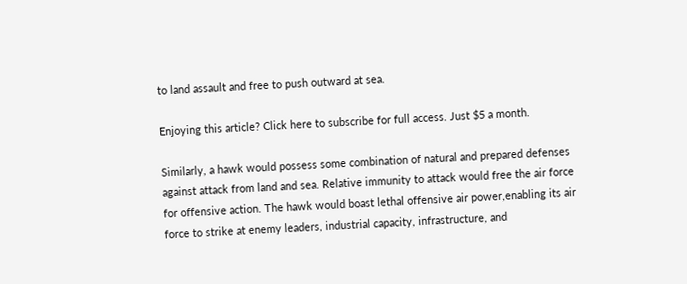to land assault and free to push outward at sea.

Enjoying this article? Click here to subscribe for full access. Just $5 a month.

Similarly, a hawk would possess some combination of natural and prepared defenses against attack from land and sea. Relative immunity to attack would free the air force for offensive action. The hawk would boast lethal offensive air power,enabling its air force to strike at enemy leaders, industrial capacity, infrastructure, and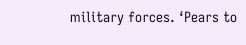military forces. ‘Pears to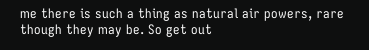me there is such a thing as natural air powers, rare though they may be. So get out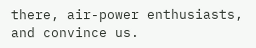there, air-power enthusiasts, and convince us.